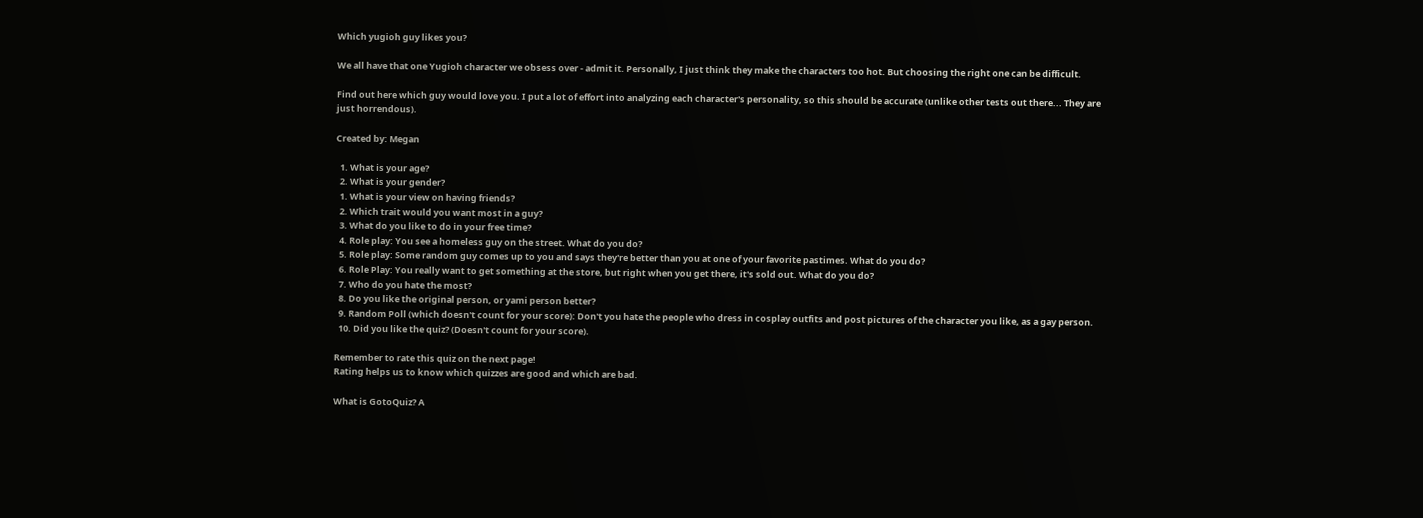Which yugioh guy likes you?

We all have that one Yugioh character we obsess over - admit it. Personally, I just think they make the characters too hot. But choosing the right one can be difficult.

Find out here which guy would love you. I put a lot of effort into analyzing each character's personality, so this should be accurate (unlike other tests out there... They are just horrendous).

Created by: Megan

  1. What is your age?
  2. What is your gender?
  1. What is your view on having friends?
  2. Which trait would you want most in a guy?
  3. What do you like to do in your free time?
  4. Role play: You see a homeless guy on the street. What do you do?
  5. Role play: Some random guy comes up to you and says they're better than you at one of your favorite pastimes. What do you do?
  6. Role Play: You really want to get something at the store, but right when you get there, it's sold out. What do you do?
  7. Who do you hate the most?
  8. Do you like the original person, or yami person better?
  9. Random Poll (which doesn't count for your score): Don't you hate the people who dress in cosplay outfits and post pictures of the character you like, as a gay person.
  10. Did you like the quiz? (Doesn't count for your score).

Remember to rate this quiz on the next page!
Rating helps us to know which quizzes are good and which are bad.

What is GotoQuiz? A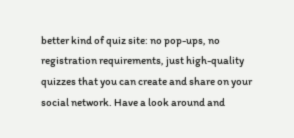better kind of quiz site: no pop-ups, no registration requirements, just high-quality quizzes that you can create and share on your social network. Have a look around and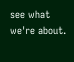see what we're about.